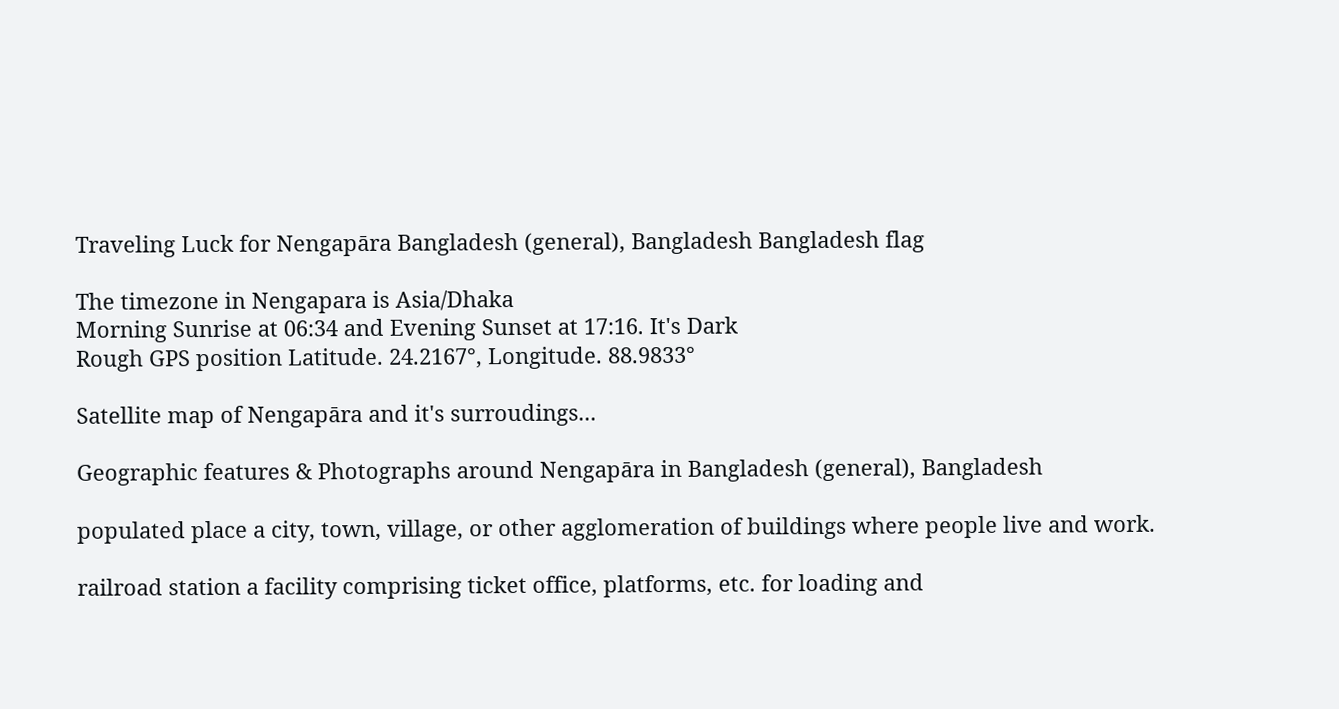Traveling Luck for Nengapāra Bangladesh (general), Bangladesh Bangladesh flag

The timezone in Nengapara is Asia/Dhaka
Morning Sunrise at 06:34 and Evening Sunset at 17:16. It's Dark
Rough GPS position Latitude. 24.2167°, Longitude. 88.9833°

Satellite map of Nengapāra and it's surroudings...

Geographic features & Photographs around Nengapāra in Bangladesh (general), Bangladesh

populated place a city, town, village, or other agglomeration of buildings where people live and work.

railroad station a facility comprising ticket office, platforms, etc. for loading and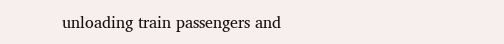unloading train passengers and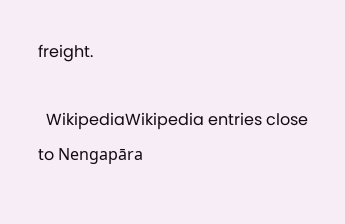freight.

  WikipediaWikipedia entries close to Nengapāra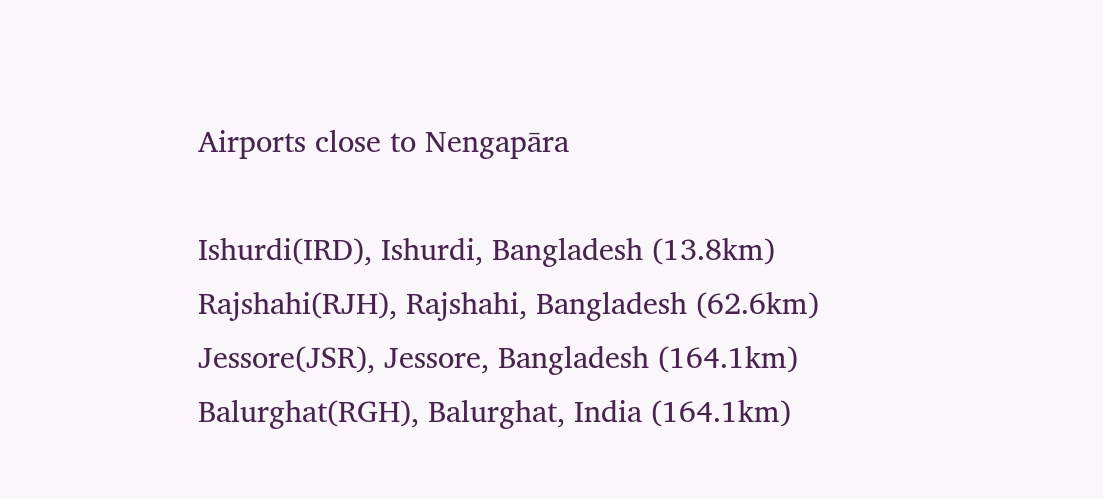Airports close to Nengapāra

Ishurdi(IRD), Ishurdi, Bangladesh (13.8km)
Rajshahi(RJH), Rajshahi, Bangladesh (62.6km)
Jessore(JSR), Jessore, Bangladesh (164.1km)
Balurghat(RGH), Balurghat, India (164.1km)